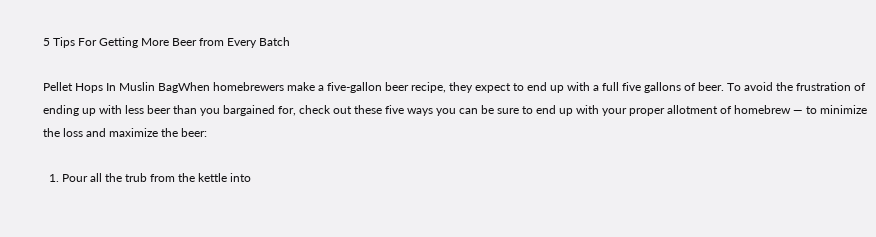5 Tips For Getting More Beer from Every Batch

Pellet Hops In Muslin BagWhen homebrewers make a five-gallon beer recipe, they expect to end up with a full five gallons of beer. To avoid the frustration of ending up with less beer than you bargained for, check out these five ways you can be sure to end up with your proper allotment of homebrew — to minimize the loss and maximize the beer:

  1. Pour all the trub from the kettle into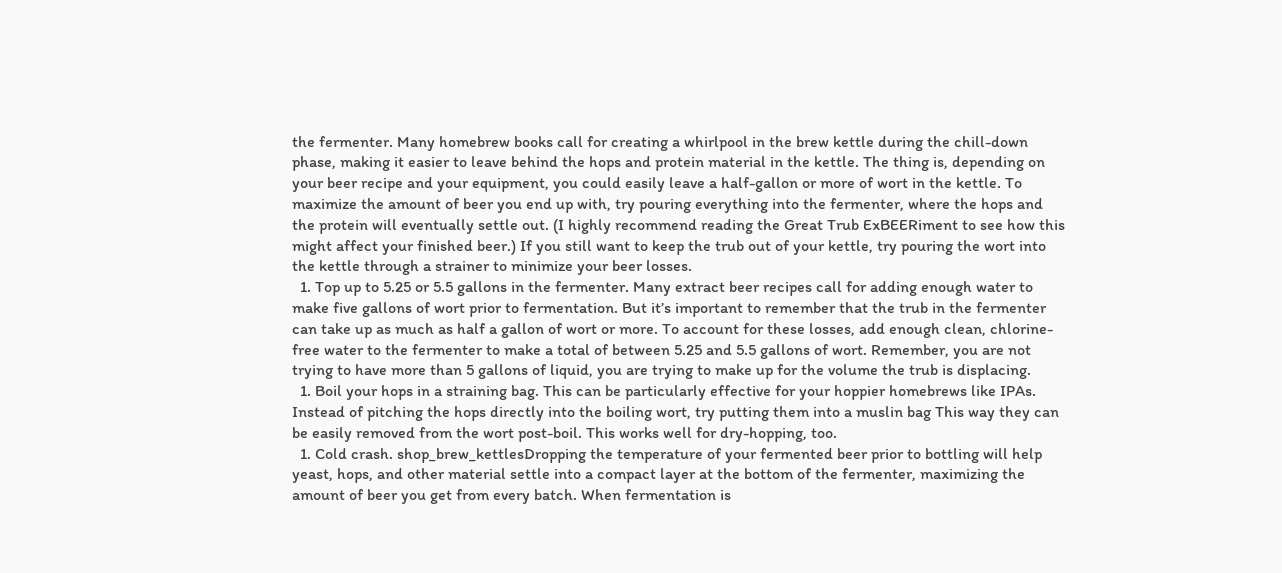the fermenter. Many homebrew books call for creating a whirlpool in the brew kettle during the chill-down phase, making it easier to leave behind the hops and protein material in the kettle. The thing is, depending on your beer recipe and your equipment, you could easily leave a half-gallon or more of wort in the kettle. To maximize the amount of beer you end up with, try pouring everything into the fermenter, where the hops and the protein will eventually settle out. (I highly recommend reading the Great Trub ExBEERiment to see how this might affect your finished beer.) If you still want to keep the trub out of your kettle, try pouring the wort into the kettle through a strainer to minimize your beer losses.
  1. Top up to 5.25 or 5.5 gallons in the fermenter. Many extract beer recipes call for adding enough water to make five gallons of wort prior to fermentation. But it’s important to remember that the trub in the fermenter can take up as much as half a gallon of wort or more. To account for these losses, add enough clean, chlorine-free water to the fermenter to make a total of between 5.25 and 5.5 gallons of wort. Remember, you are not trying to have more than 5 gallons of liquid, you are trying to make up for the volume the trub is displacing.
  1. Boil your hops in a straining bag. This can be particularly effective for your hoppier homebrews like IPAs. Instead of pitching the hops directly into the boiling wort, try putting them into a muslin bag This way they can be easily removed from the wort post-boil. This works well for dry-hopping, too.
  1. Cold crash. shop_brew_kettlesDropping the temperature of your fermented beer prior to bottling will help yeast, hops, and other material settle into a compact layer at the bottom of the fermenter, maximizing the amount of beer you get from every batch. When fermentation is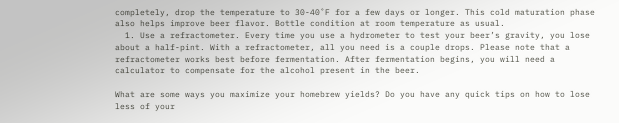completely, drop the temperature to 30-40˚F for a few days or longer. This cold maturation phase also helps improve beer flavor. Bottle condition at room temperature as usual.
  1. Use a refractometer. Every time you use a hydrometer to test your beer’s gravity, you lose about a half-pint. With a refractometer, all you need is a couple drops. Please note that a refractometer works best before fermentation. After fermentation begins, you will need a calculator to compensate for the alcohol present in the beer.

What are some ways you maximize your homebrew yields? Do you have any quick tips on how to lose less of your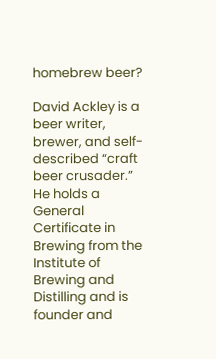homebrew beer?

David Ackley is a beer writer, brewer, and self-described “craft beer crusader.” He holds a General Certificate in Brewing from the Institute of Brewing and Distilling and is founder and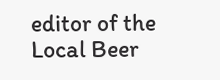editor of the Local Beer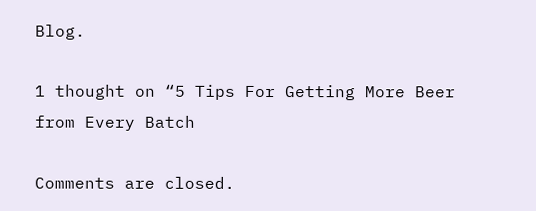Blog.

1 thought on “5 Tips For Getting More Beer from Every Batch

Comments are closed.